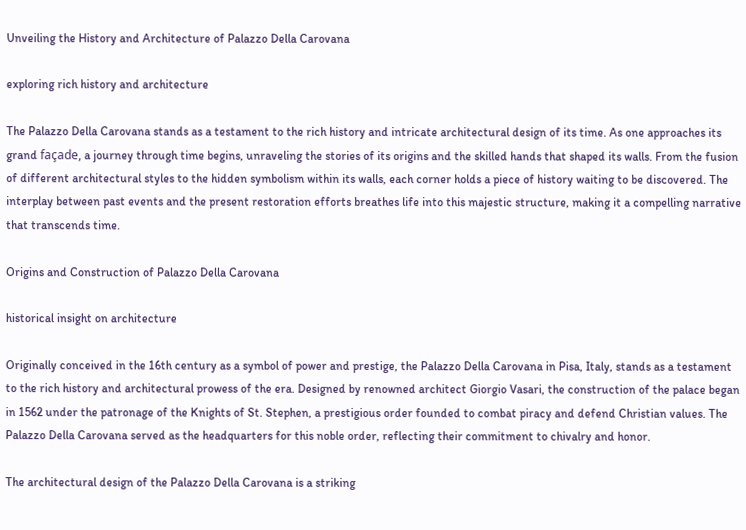Unveiling the History and Architecture of Palazzo Della Carovana

exploring rich history and architecture

The Palazzo Della Carovana stands as a testament to the rich history and intricate architectural design of its time. As one approaches its grand façade, a journey through time begins, unraveling the stories of its origins and the skilled hands that shaped its walls. From the fusion of different architectural styles to the hidden symbolism within its walls, each corner holds a piece of history waiting to be discovered. The interplay between past events and the present restoration efforts breathes life into this majestic structure, making it a compelling narrative that transcends time.

Origins and Construction of Palazzo Della Carovana

historical insight on architecture

Originally conceived in the 16th century as a symbol of power and prestige, the Palazzo Della Carovana in Pisa, Italy, stands as a testament to the rich history and architectural prowess of the era. Designed by renowned architect Giorgio Vasari, the construction of the palace began in 1562 under the patronage of the Knights of St. Stephen, a prestigious order founded to combat piracy and defend Christian values. The Palazzo Della Carovana served as the headquarters for this noble order, reflecting their commitment to chivalry and honor.

The architectural design of the Palazzo Della Carovana is a striking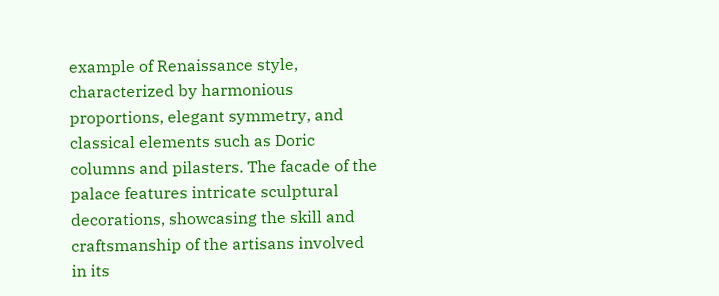example of Renaissance style, characterized by harmonious proportions, elegant symmetry, and classical elements such as Doric columns and pilasters. The facade of the palace features intricate sculptural decorations, showcasing the skill and craftsmanship of the artisans involved in its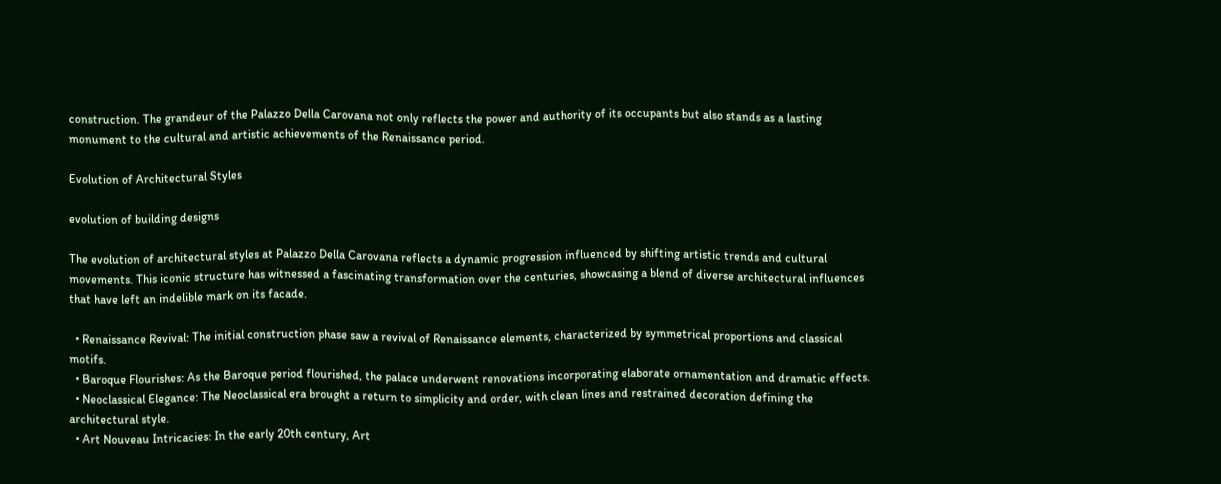construction. The grandeur of the Palazzo Della Carovana not only reflects the power and authority of its occupants but also stands as a lasting monument to the cultural and artistic achievements of the Renaissance period.

Evolution of Architectural Styles

evolution of building designs

The evolution of architectural styles at Palazzo Della Carovana reflects a dynamic progression influenced by shifting artistic trends and cultural movements. This iconic structure has witnessed a fascinating transformation over the centuries, showcasing a blend of diverse architectural influences that have left an indelible mark on its facade.

  • Renaissance Revival: The initial construction phase saw a revival of Renaissance elements, characterized by symmetrical proportions and classical motifs.
  • Baroque Flourishes: As the Baroque period flourished, the palace underwent renovations incorporating elaborate ornamentation and dramatic effects.
  • Neoclassical Elegance: The Neoclassical era brought a return to simplicity and order, with clean lines and restrained decoration defining the architectural style.
  • Art Nouveau Intricacies: In the early 20th century, Art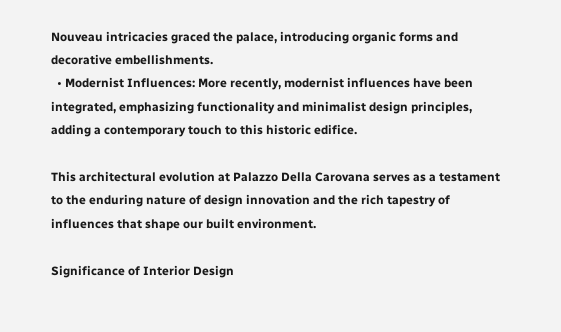Nouveau intricacies graced the palace, introducing organic forms and decorative embellishments.
  • Modernist Influences: More recently, modernist influences have been integrated, emphasizing functionality and minimalist design principles, adding a contemporary touch to this historic edifice.

This architectural evolution at Palazzo Della Carovana serves as a testament to the enduring nature of design innovation and the rich tapestry of influences that shape our built environment.

Significance of Interior Design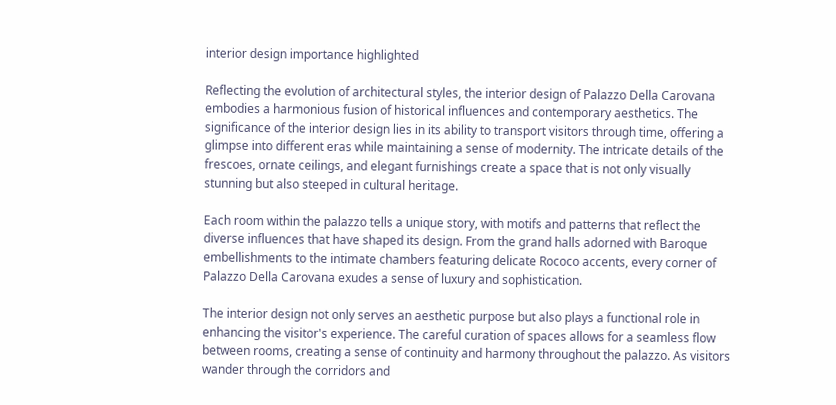interior design importance highlighted

Reflecting the evolution of architectural styles, the interior design of Palazzo Della Carovana embodies a harmonious fusion of historical influences and contemporary aesthetics. The significance of the interior design lies in its ability to transport visitors through time, offering a glimpse into different eras while maintaining a sense of modernity. The intricate details of the frescoes, ornate ceilings, and elegant furnishings create a space that is not only visually stunning but also steeped in cultural heritage.

Each room within the palazzo tells a unique story, with motifs and patterns that reflect the diverse influences that have shaped its design. From the grand halls adorned with Baroque embellishments to the intimate chambers featuring delicate Rococo accents, every corner of Palazzo Della Carovana exudes a sense of luxury and sophistication.

The interior design not only serves an aesthetic purpose but also plays a functional role in enhancing the visitor's experience. The careful curation of spaces allows for a seamless flow between rooms, creating a sense of continuity and harmony throughout the palazzo. As visitors wander through the corridors and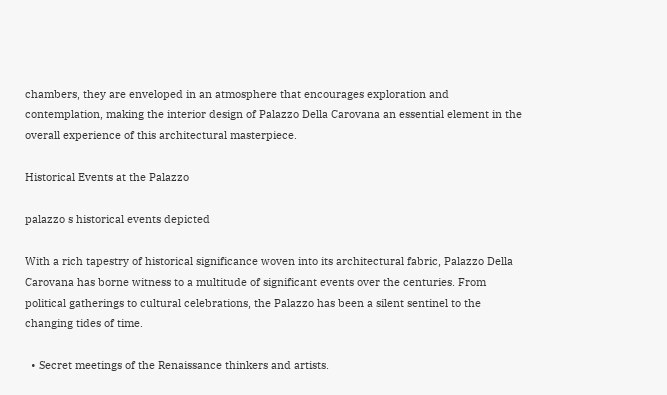chambers, they are enveloped in an atmosphere that encourages exploration and contemplation, making the interior design of Palazzo Della Carovana an essential element in the overall experience of this architectural masterpiece.

Historical Events at the Palazzo

palazzo s historical events depicted

With a rich tapestry of historical significance woven into its architectural fabric, Palazzo Della Carovana has borne witness to a multitude of significant events over the centuries. From political gatherings to cultural celebrations, the Palazzo has been a silent sentinel to the changing tides of time.

  • Secret meetings of the Renaissance thinkers and artists.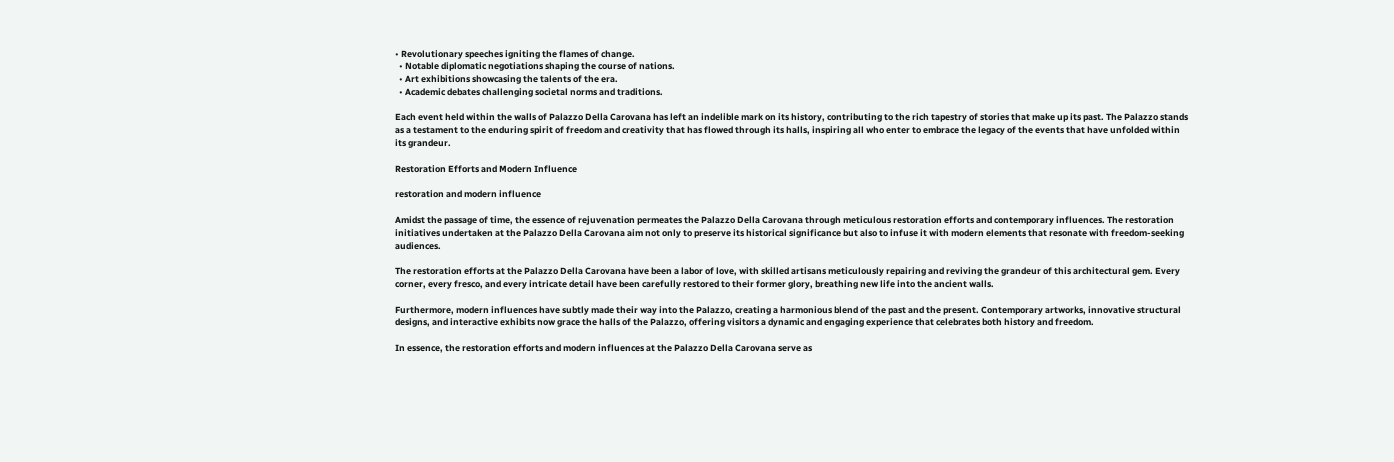• Revolutionary speeches igniting the flames of change.
  • Notable diplomatic negotiations shaping the course of nations.
  • Art exhibitions showcasing the talents of the era.
  • Academic debates challenging societal norms and traditions.

Each event held within the walls of Palazzo Della Carovana has left an indelible mark on its history, contributing to the rich tapestry of stories that make up its past. The Palazzo stands as a testament to the enduring spirit of freedom and creativity that has flowed through its halls, inspiring all who enter to embrace the legacy of the events that have unfolded within its grandeur.

Restoration Efforts and Modern Influence

restoration and modern influence

Amidst the passage of time, the essence of rejuvenation permeates the Palazzo Della Carovana through meticulous restoration efforts and contemporary influences. The restoration initiatives undertaken at the Palazzo Della Carovana aim not only to preserve its historical significance but also to infuse it with modern elements that resonate with freedom-seeking audiences.

The restoration efforts at the Palazzo Della Carovana have been a labor of love, with skilled artisans meticulously repairing and reviving the grandeur of this architectural gem. Every corner, every fresco, and every intricate detail have been carefully restored to their former glory, breathing new life into the ancient walls.

Furthermore, modern influences have subtly made their way into the Palazzo, creating a harmonious blend of the past and the present. Contemporary artworks, innovative structural designs, and interactive exhibits now grace the halls of the Palazzo, offering visitors a dynamic and engaging experience that celebrates both history and freedom.

In essence, the restoration efforts and modern influences at the Palazzo Della Carovana serve as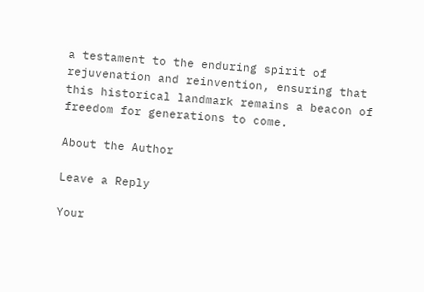a testament to the enduring spirit of rejuvenation and reinvention, ensuring that this historical landmark remains a beacon of freedom for generations to come.

About the Author

Leave a Reply

Your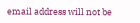email address will not be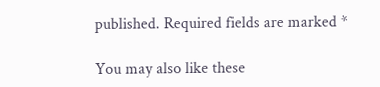published. Required fields are marked *

You may also like these